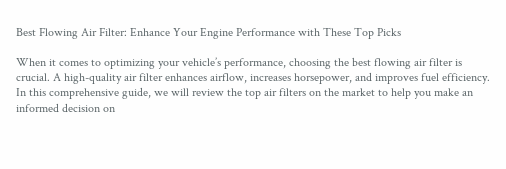Best Flowing Air Filter: Enhance Your Engine Performance with These Top Picks

When it comes to optimizing your vehicle’s performance, choosing the best flowing air filter is crucial. A high-quality air filter enhances airflow, increases horsepower, and improves fuel efficiency. In this comprehensive guide, we will review the top air filters on the market to help you make an informed decision on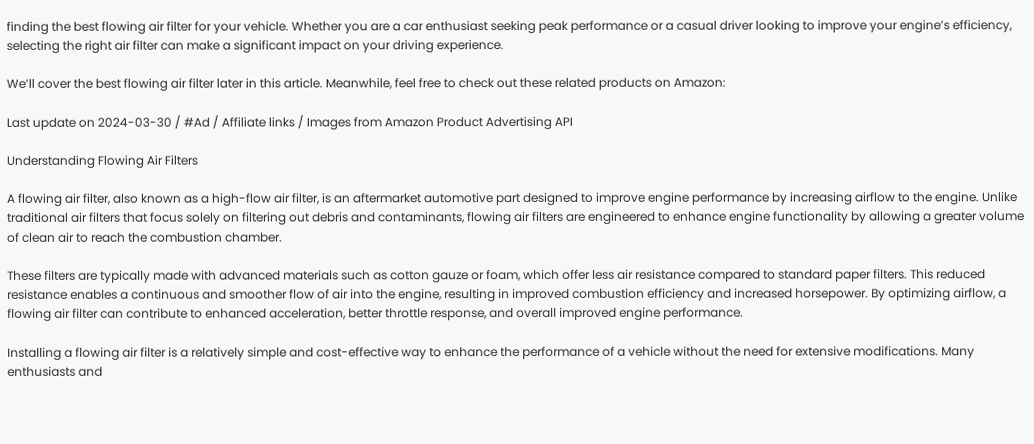finding the best flowing air filter for your vehicle. Whether you are a car enthusiast seeking peak performance or a casual driver looking to improve your engine’s efficiency, selecting the right air filter can make a significant impact on your driving experience.

We’ll cover the best flowing air filter later in this article. Meanwhile, feel free to check out these related products on Amazon:

Last update on 2024-03-30 / #Ad / Affiliate links / Images from Amazon Product Advertising API

Understanding Flowing Air Filters

A flowing air filter, also known as a high-flow air filter, is an aftermarket automotive part designed to improve engine performance by increasing airflow to the engine. Unlike traditional air filters that focus solely on filtering out debris and contaminants, flowing air filters are engineered to enhance engine functionality by allowing a greater volume of clean air to reach the combustion chamber.

These filters are typically made with advanced materials such as cotton gauze or foam, which offer less air resistance compared to standard paper filters. This reduced resistance enables a continuous and smoother flow of air into the engine, resulting in improved combustion efficiency and increased horsepower. By optimizing airflow, a flowing air filter can contribute to enhanced acceleration, better throttle response, and overall improved engine performance.

Installing a flowing air filter is a relatively simple and cost-effective way to enhance the performance of a vehicle without the need for extensive modifications. Many enthusiasts and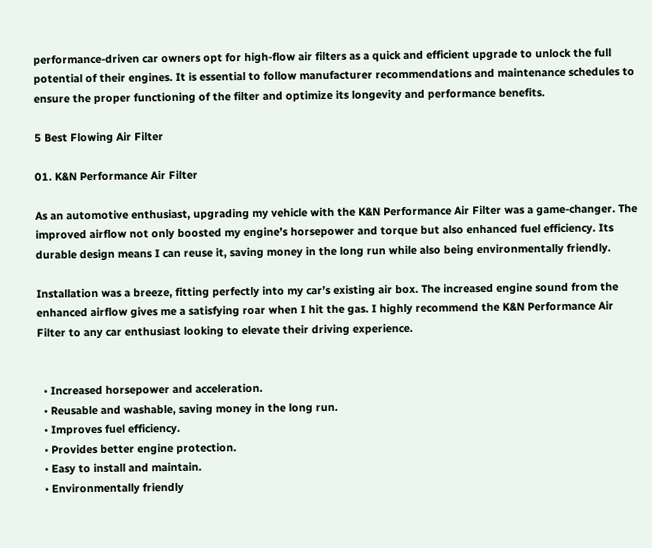performance-driven car owners opt for high-flow air filters as a quick and efficient upgrade to unlock the full potential of their engines. It is essential to follow manufacturer recommendations and maintenance schedules to ensure the proper functioning of the filter and optimize its longevity and performance benefits.

5 Best Flowing Air Filter

01. K&N Performance Air Filter

As an automotive enthusiast, upgrading my vehicle with the K&N Performance Air Filter was a game-changer. The improved airflow not only boosted my engine’s horsepower and torque but also enhanced fuel efficiency. Its durable design means I can reuse it, saving money in the long run while also being environmentally friendly.

Installation was a breeze, fitting perfectly into my car’s existing air box. The increased engine sound from the enhanced airflow gives me a satisfying roar when I hit the gas. I highly recommend the K&N Performance Air Filter to any car enthusiast looking to elevate their driving experience.


  • Increased horsepower and acceleration.
  • Reusable and washable, saving money in the long run.
  • Improves fuel efficiency.
  • Provides better engine protection.
  • Easy to install and maintain.
  • Environmentally friendly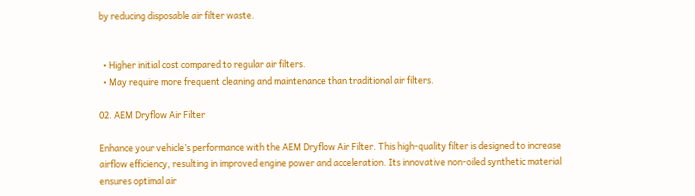by reducing disposable air filter waste.


  • Higher initial cost compared to regular air filters.
  • May require more frequent cleaning and maintenance than traditional air filters.

02. AEM Dryflow Air Filter

Enhance your vehicle’s performance with the AEM Dryflow Air Filter. This high-quality filter is designed to increase airflow efficiency, resulting in improved engine power and acceleration. Its innovative non-oiled synthetic material ensures optimal air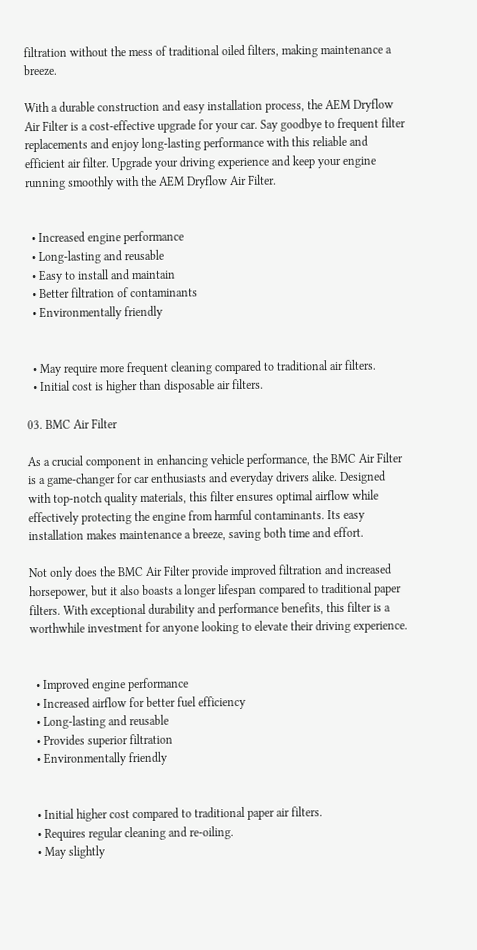filtration without the mess of traditional oiled filters, making maintenance a breeze.

With a durable construction and easy installation process, the AEM Dryflow Air Filter is a cost-effective upgrade for your car. Say goodbye to frequent filter replacements and enjoy long-lasting performance with this reliable and efficient air filter. Upgrade your driving experience and keep your engine running smoothly with the AEM Dryflow Air Filter.


  • Increased engine performance
  • Long-lasting and reusable
  • Easy to install and maintain
  • Better filtration of contaminants
  • Environmentally friendly


  • May require more frequent cleaning compared to traditional air filters.
  • Initial cost is higher than disposable air filters.

03. BMC Air Filter

As a crucial component in enhancing vehicle performance, the BMC Air Filter is a game-changer for car enthusiasts and everyday drivers alike. Designed with top-notch quality materials, this filter ensures optimal airflow while effectively protecting the engine from harmful contaminants. Its easy installation makes maintenance a breeze, saving both time and effort.

Not only does the BMC Air Filter provide improved filtration and increased horsepower, but it also boasts a longer lifespan compared to traditional paper filters. With exceptional durability and performance benefits, this filter is a worthwhile investment for anyone looking to elevate their driving experience.


  • Improved engine performance
  • Increased airflow for better fuel efficiency
  • Long-lasting and reusable
  • Provides superior filtration
  • Environmentally friendly


  • Initial higher cost compared to traditional paper air filters.
  • Requires regular cleaning and re-oiling.
  • May slightly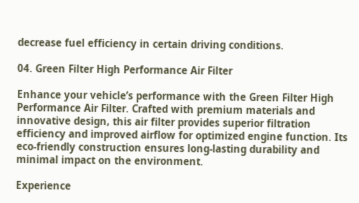decrease fuel efficiency in certain driving conditions.

04. Green Filter High Performance Air Filter

Enhance your vehicle’s performance with the Green Filter High Performance Air Filter. Crafted with premium materials and innovative design, this air filter provides superior filtration efficiency and improved airflow for optimized engine function. Its eco-friendly construction ensures long-lasting durability and minimal impact on the environment.

Experience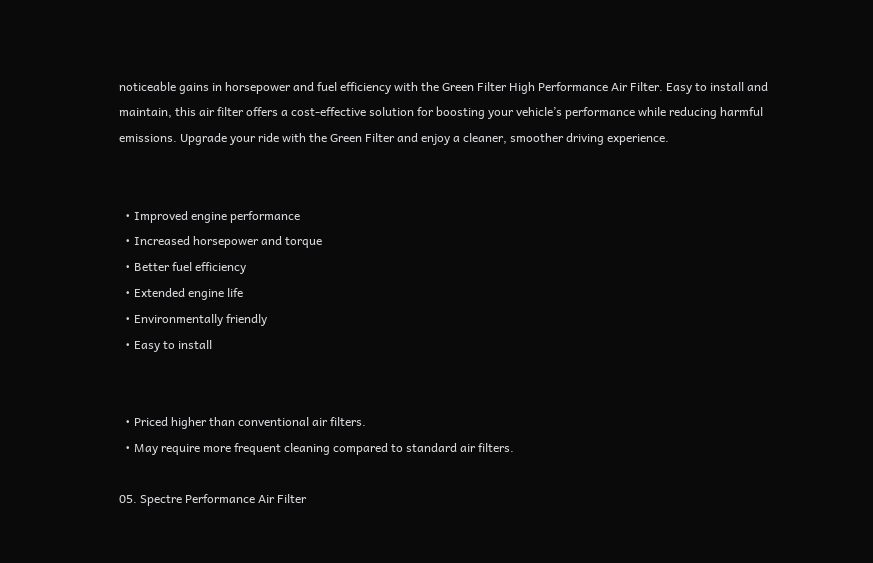noticeable gains in horsepower and fuel efficiency with the Green Filter High Performance Air Filter. Easy to install and maintain, this air filter offers a cost-effective solution for boosting your vehicle’s performance while reducing harmful emissions. Upgrade your ride with the Green Filter and enjoy a cleaner, smoother driving experience.


  • Improved engine performance
  • Increased horsepower and torque
  • Better fuel efficiency
  • Extended engine life
  • Environmentally friendly
  • Easy to install


  • Priced higher than conventional air filters.
  • May require more frequent cleaning compared to standard air filters.

05. Spectre Performance Air Filter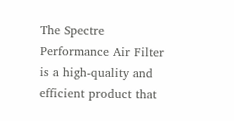The Spectre Performance Air Filter is a high-quality and efficient product that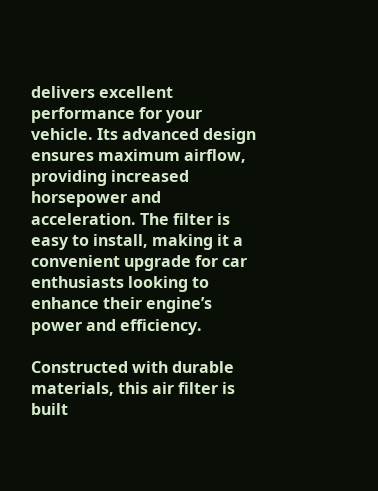delivers excellent performance for your vehicle. Its advanced design ensures maximum airflow, providing increased horsepower and acceleration. The filter is easy to install, making it a convenient upgrade for car enthusiasts looking to enhance their engine’s power and efficiency.

Constructed with durable materials, this air filter is built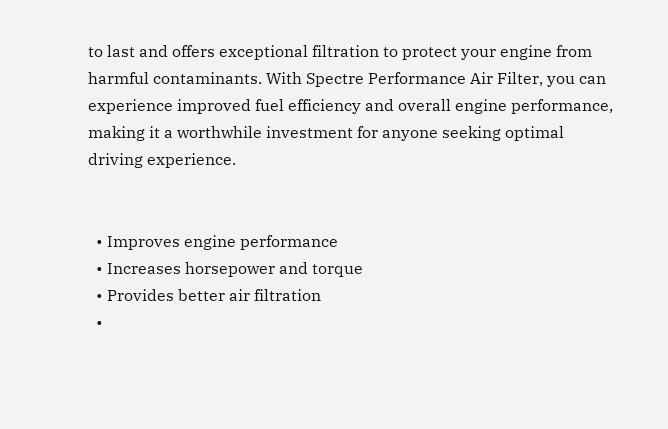to last and offers exceptional filtration to protect your engine from harmful contaminants. With Spectre Performance Air Filter, you can experience improved fuel efficiency and overall engine performance, making it a worthwhile investment for anyone seeking optimal driving experience.


  • Improves engine performance
  • Increases horsepower and torque
  • Provides better air filtration
  •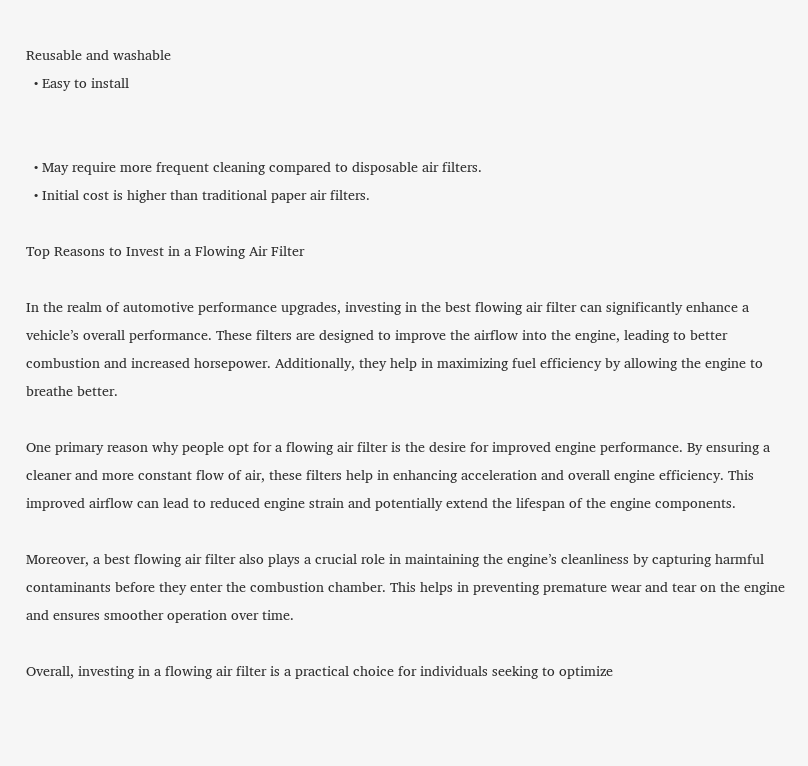Reusable and washable
  • Easy to install


  • May require more frequent cleaning compared to disposable air filters.
  • Initial cost is higher than traditional paper air filters.

Top Reasons to Invest in a Flowing Air Filter

In the realm of automotive performance upgrades, investing in the best flowing air filter can significantly enhance a vehicle’s overall performance. These filters are designed to improve the airflow into the engine, leading to better combustion and increased horsepower. Additionally, they help in maximizing fuel efficiency by allowing the engine to breathe better.

One primary reason why people opt for a flowing air filter is the desire for improved engine performance. By ensuring a cleaner and more constant flow of air, these filters help in enhancing acceleration and overall engine efficiency. This improved airflow can lead to reduced engine strain and potentially extend the lifespan of the engine components.

Moreover, a best flowing air filter also plays a crucial role in maintaining the engine’s cleanliness by capturing harmful contaminants before they enter the combustion chamber. This helps in preventing premature wear and tear on the engine and ensures smoother operation over time.

Overall, investing in a flowing air filter is a practical choice for individuals seeking to optimize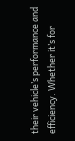their vehicle’s performance and efficiency. Whether it’s for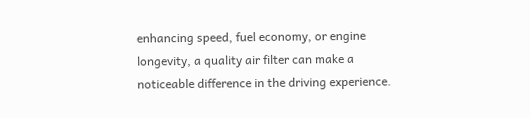enhancing speed, fuel economy, or engine longevity, a quality air filter can make a noticeable difference in the driving experience.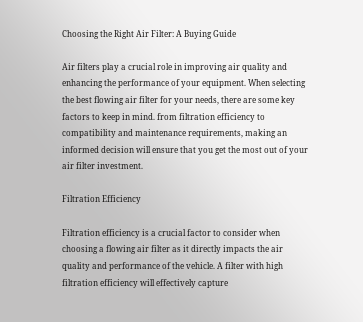Choosing the Right Air Filter: A Buying Guide

Air filters play a crucial role in improving air quality and enhancing the performance of your equipment. When selecting the best flowing air filter for your needs, there are some key factors to keep in mind. from filtration efficiency to compatibility and maintenance requirements, making an informed decision will ensure that you get the most out of your air filter investment.

Filtration Efficiency

Filtration efficiency is a crucial factor to consider when choosing a flowing air filter as it directly impacts the air quality and performance of the vehicle. A filter with high filtration efficiency will effectively capture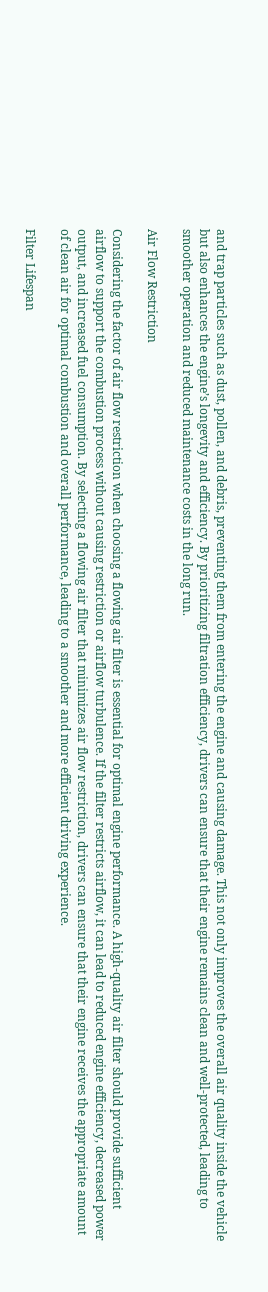and trap particles such as dust, pollen, and debris, preventing them from entering the engine and causing damage. This not only improves the overall air quality inside the vehicle but also enhances the engine’s longevity and efficiency. By prioritizing filtration efficiency, drivers can ensure that their engine remains clean and well-protected, leading to smoother operation and reduced maintenance costs in the long run.

Air Flow Restriction

Considering the factor of air flow restriction when choosing a flowing air filter is essential for optimal engine performance. A high-quality air filter should provide sufficient airflow to support the combustion process without causing restriction or airflow turbulence. If the filter restricts airflow, it can lead to reduced engine efficiency, decreased power output, and increased fuel consumption. By selecting a flowing air filter that minimizes air flow restriction, drivers can ensure that their engine receives the appropriate amount of clean air for optimal combustion and overall performance, leading to a smoother and more efficient driving experience.

Filter Lifespan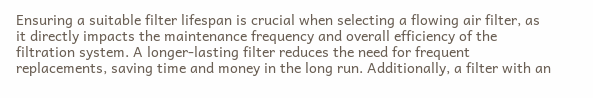Ensuring a suitable filter lifespan is crucial when selecting a flowing air filter, as it directly impacts the maintenance frequency and overall efficiency of the filtration system. A longer-lasting filter reduces the need for frequent replacements, saving time and money in the long run. Additionally, a filter with an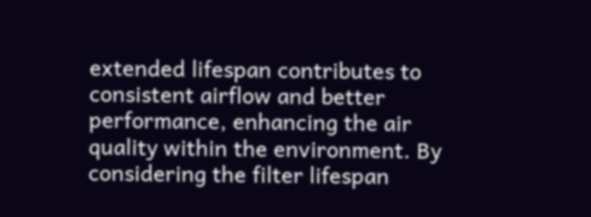extended lifespan contributes to consistent airflow and better performance, enhancing the air quality within the environment. By considering the filter lifespan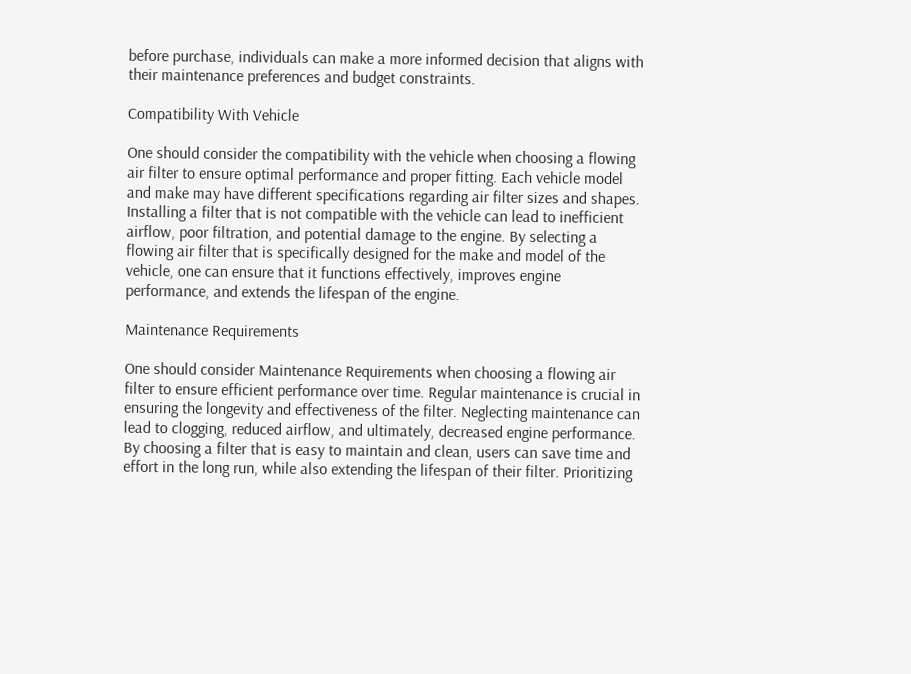before purchase, individuals can make a more informed decision that aligns with their maintenance preferences and budget constraints.

Compatibility With Vehicle

One should consider the compatibility with the vehicle when choosing a flowing air filter to ensure optimal performance and proper fitting. Each vehicle model and make may have different specifications regarding air filter sizes and shapes. Installing a filter that is not compatible with the vehicle can lead to inefficient airflow, poor filtration, and potential damage to the engine. By selecting a flowing air filter that is specifically designed for the make and model of the vehicle, one can ensure that it functions effectively, improves engine performance, and extends the lifespan of the engine.

Maintenance Requirements

One should consider Maintenance Requirements when choosing a flowing air filter to ensure efficient performance over time. Regular maintenance is crucial in ensuring the longevity and effectiveness of the filter. Neglecting maintenance can lead to clogging, reduced airflow, and ultimately, decreased engine performance. By choosing a filter that is easy to maintain and clean, users can save time and effort in the long run, while also extending the lifespan of their filter. Prioritizing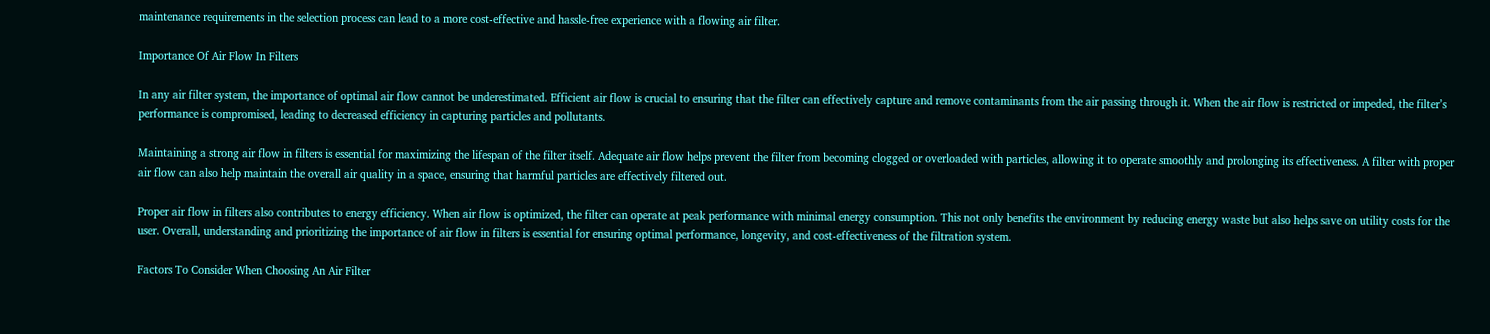maintenance requirements in the selection process can lead to a more cost-effective and hassle-free experience with a flowing air filter.

Importance Of Air Flow In Filters

In any air filter system, the importance of optimal air flow cannot be underestimated. Efficient air flow is crucial to ensuring that the filter can effectively capture and remove contaminants from the air passing through it. When the air flow is restricted or impeded, the filter’s performance is compromised, leading to decreased efficiency in capturing particles and pollutants.

Maintaining a strong air flow in filters is essential for maximizing the lifespan of the filter itself. Adequate air flow helps prevent the filter from becoming clogged or overloaded with particles, allowing it to operate smoothly and prolonging its effectiveness. A filter with proper air flow can also help maintain the overall air quality in a space, ensuring that harmful particles are effectively filtered out.

Proper air flow in filters also contributes to energy efficiency. When air flow is optimized, the filter can operate at peak performance with minimal energy consumption. This not only benefits the environment by reducing energy waste but also helps save on utility costs for the user. Overall, understanding and prioritizing the importance of air flow in filters is essential for ensuring optimal performance, longevity, and cost-effectiveness of the filtration system.

Factors To Consider When Choosing An Air Filter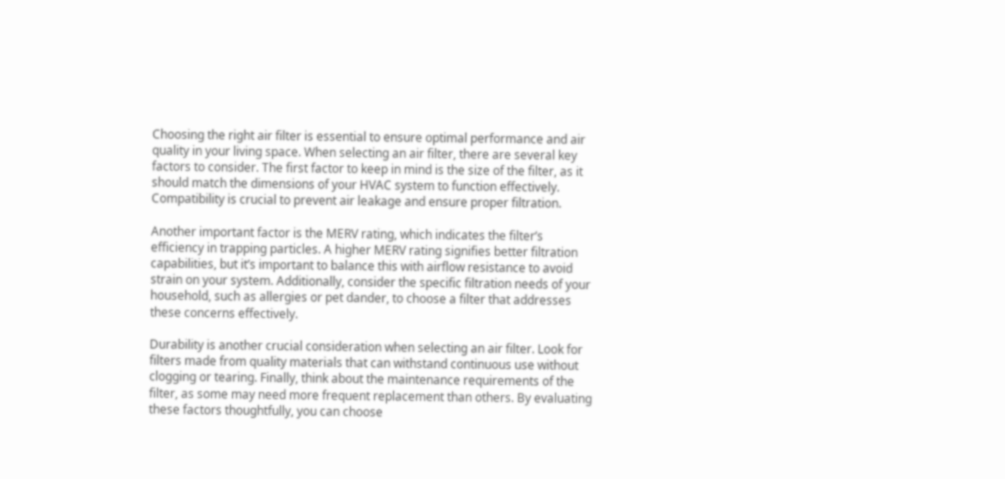Choosing the right air filter is essential to ensure optimal performance and air quality in your living space. When selecting an air filter, there are several key factors to consider. The first factor to keep in mind is the size of the filter, as it should match the dimensions of your HVAC system to function effectively. Compatibility is crucial to prevent air leakage and ensure proper filtration.

Another important factor is the MERV rating, which indicates the filter’s efficiency in trapping particles. A higher MERV rating signifies better filtration capabilities, but it’s important to balance this with airflow resistance to avoid strain on your system. Additionally, consider the specific filtration needs of your household, such as allergies or pet dander, to choose a filter that addresses these concerns effectively.

Durability is another crucial consideration when selecting an air filter. Look for filters made from quality materials that can withstand continuous use without clogging or tearing. Finally, think about the maintenance requirements of the filter, as some may need more frequent replacement than others. By evaluating these factors thoughtfully, you can choose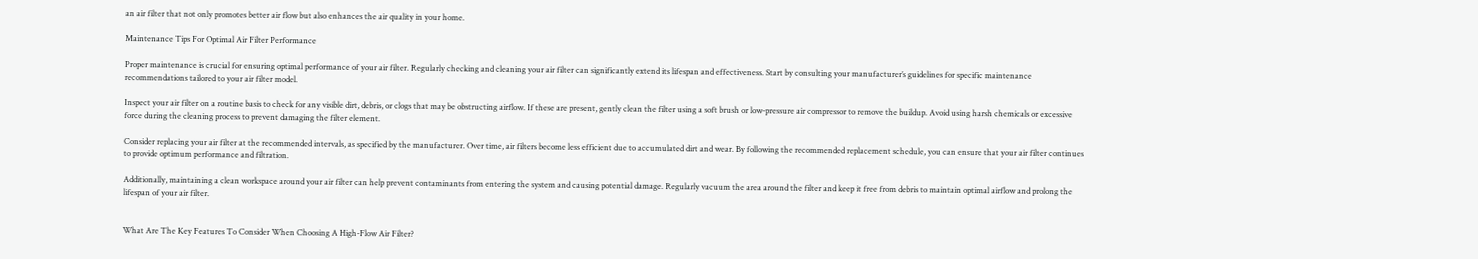an air filter that not only promotes better air flow but also enhances the air quality in your home.

Maintenance Tips For Optimal Air Filter Performance

Proper maintenance is crucial for ensuring optimal performance of your air filter. Regularly checking and cleaning your air filter can significantly extend its lifespan and effectiveness. Start by consulting your manufacturer’s guidelines for specific maintenance recommendations tailored to your air filter model.

Inspect your air filter on a routine basis to check for any visible dirt, debris, or clogs that may be obstructing airflow. If these are present, gently clean the filter using a soft brush or low-pressure air compressor to remove the buildup. Avoid using harsh chemicals or excessive force during the cleaning process to prevent damaging the filter element.

Consider replacing your air filter at the recommended intervals, as specified by the manufacturer. Over time, air filters become less efficient due to accumulated dirt and wear. By following the recommended replacement schedule, you can ensure that your air filter continues to provide optimum performance and filtration.

Additionally, maintaining a clean workspace around your air filter can help prevent contaminants from entering the system and causing potential damage. Regularly vacuum the area around the filter and keep it free from debris to maintain optimal airflow and prolong the lifespan of your air filter.


What Are The Key Features To Consider When Choosing A High-Flow Air Filter?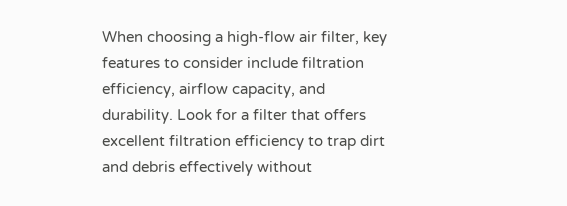When choosing a high-flow air filter, key features to consider include filtration efficiency, airflow capacity, and durability. Look for a filter that offers excellent filtration efficiency to trap dirt and debris effectively without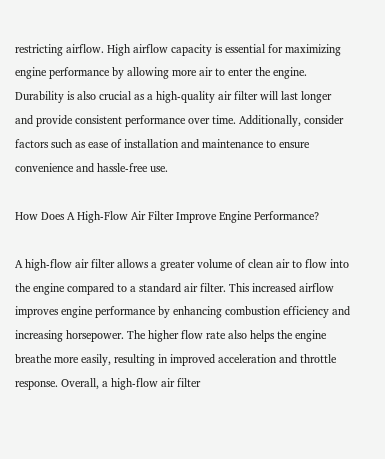restricting airflow. High airflow capacity is essential for maximizing engine performance by allowing more air to enter the engine. Durability is also crucial as a high-quality air filter will last longer and provide consistent performance over time. Additionally, consider factors such as ease of installation and maintenance to ensure convenience and hassle-free use.

How Does A High-Flow Air Filter Improve Engine Performance?

A high-flow air filter allows a greater volume of clean air to flow into the engine compared to a standard air filter. This increased airflow improves engine performance by enhancing combustion efficiency and increasing horsepower. The higher flow rate also helps the engine breathe more easily, resulting in improved acceleration and throttle response. Overall, a high-flow air filter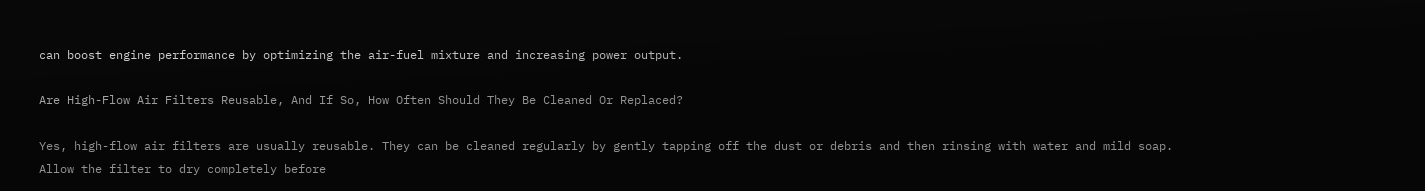can boost engine performance by optimizing the air-fuel mixture and increasing power output.

Are High-Flow Air Filters Reusable, And If So, How Often Should They Be Cleaned Or Replaced?

Yes, high-flow air filters are usually reusable. They can be cleaned regularly by gently tapping off the dust or debris and then rinsing with water and mild soap. Allow the filter to dry completely before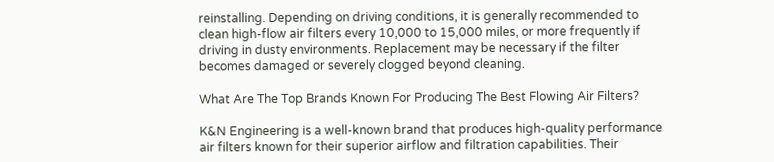reinstalling. Depending on driving conditions, it is generally recommended to clean high-flow air filters every 10,000 to 15,000 miles, or more frequently if driving in dusty environments. Replacement may be necessary if the filter becomes damaged or severely clogged beyond cleaning.

What Are The Top Brands Known For Producing The Best Flowing Air Filters?

K&N Engineering is a well-known brand that produces high-quality performance air filters known for their superior airflow and filtration capabilities. Their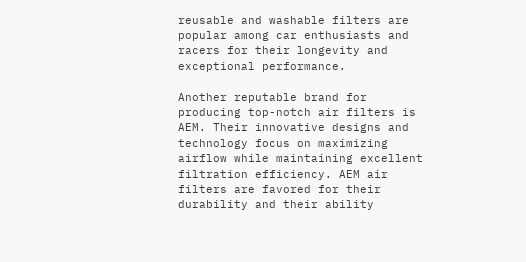reusable and washable filters are popular among car enthusiasts and racers for their longevity and exceptional performance.

Another reputable brand for producing top-notch air filters is AEM. Their innovative designs and technology focus on maximizing airflow while maintaining excellent filtration efficiency. AEM air filters are favored for their durability and their ability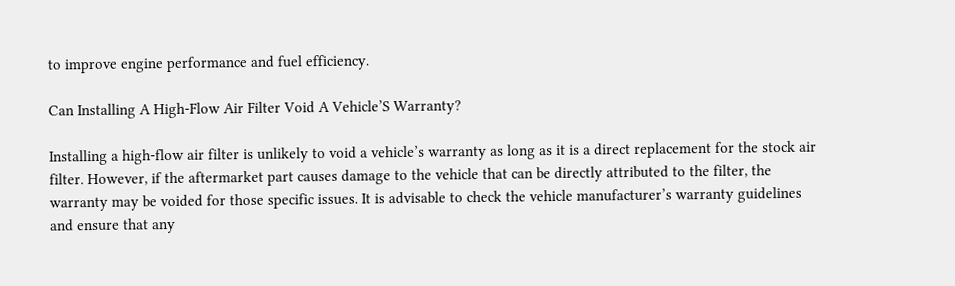to improve engine performance and fuel efficiency.

Can Installing A High-Flow Air Filter Void A Vehicle’S Warranty?

Installing a high-flow air filter is unlikely to void a vehicle’s warranty as long as it is a direct replacement for the stock air filter. However, if the aftermarket part causes damage to the vehicle that can be directly attributed to the filter, the warranty may be voided for those specific issues. It is advisable to check the vehicle manufacturer’s warranty guidelines and ensure that any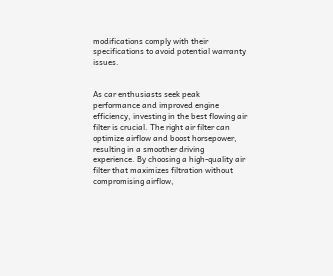modifications comply with their specifications to avoid potential warranty issues.


As car enthusiasts seek peak performance and improved engine efficiency, investing in the best flowing air filter is crucial. The right air filter can optimize airflow and boost horsepower, resulting in a smoother driving experience. By choosing a high-quality air filter that maximizes filtration without compromising airflow,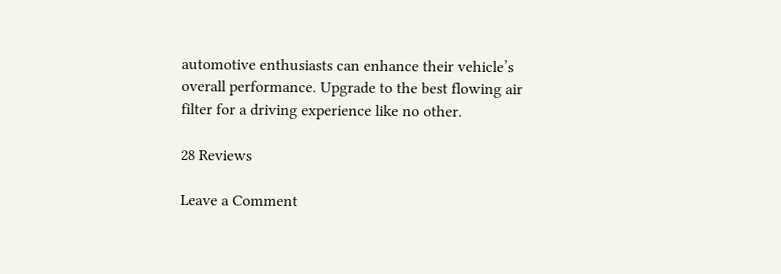automotive enthusiasts can enhance their vehicle’s overall performance. Upgrade to the best flowing air filter for a driving experience like no other.

28 Reviews

Leave a Comment